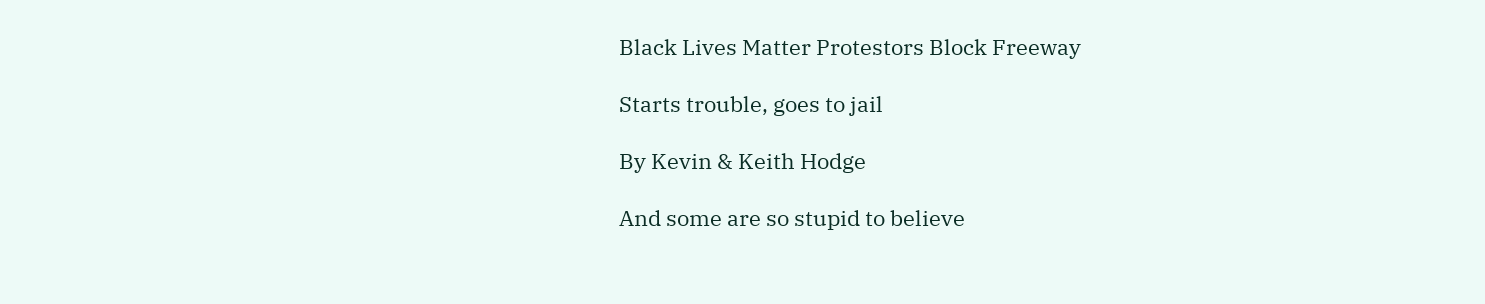Black Lives Matter Protestors Block Freeway

Starts trouble, goes to jail

By Kevin & Keith Hodge

And some are so stupid to believe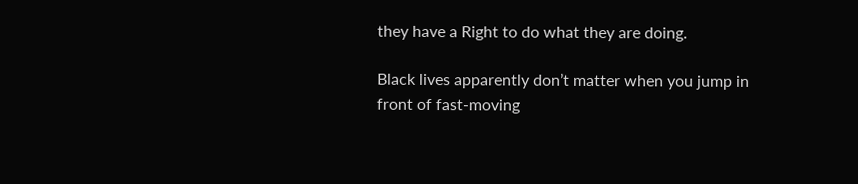they have a Right to do what they are doing.

Black lives apparently don’t matter when you jump in front of fast-moving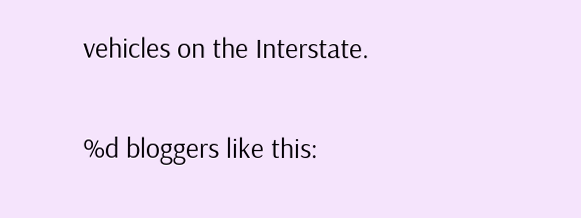vehicles on the Interstate.

%d bloggers like this: